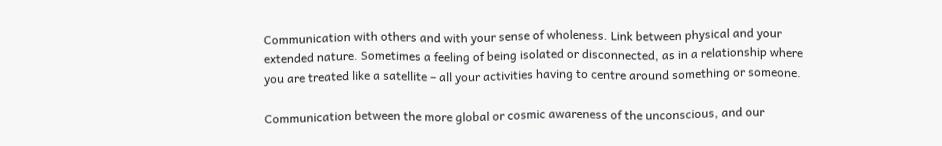Communication with others and with your sense of wholeness. Link between physical and your extended nature. Sometimes a feeling of being isolated or disconnected, as in a relationship where you are treated like a satellite – all your activities having to centre around something or someone.

Communication between the more global or cosmic awareness of the unconscious, and our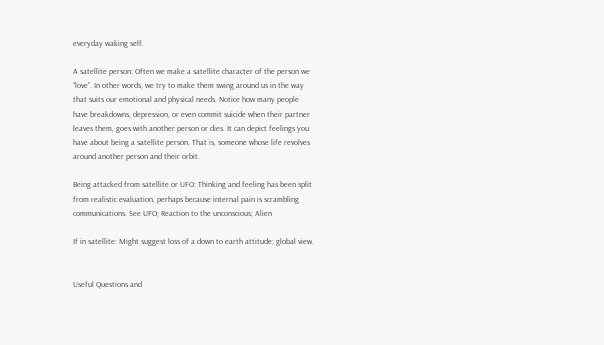everyday waking self.

A satellite person: Often we make a satellite character of the person we “love”. In other words, we try to make them swing around us in the way that suits our emotional and physical needs. Notice how many people have breakdowns, depression, or even commit suicide when their partner leaves them, goes with another person or dies. It can depict feelings you have about being a satellite person. That is, someone whose life revolves around another person and their orbit.

Being attacked from satellite or UFO: Thinking and feeling has been split from realistic evaluation, perhaps because internal pain is scrambling communications. See UFO; Reaction to the unconscious; Alien

If in satellite: Might suggest loss of a down to earth attitude; global view.


Useful Questions and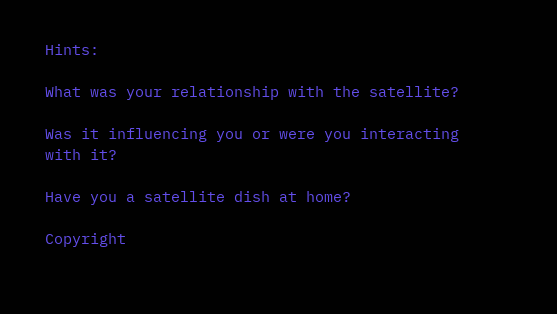Hints:

What was your relationship with the satellite?

Was it influencing you or were you interacting with it?

Have you a satellite dish at home?

Copyright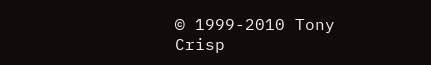© 1999-2010 Tony Crisp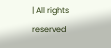| All rights reserved